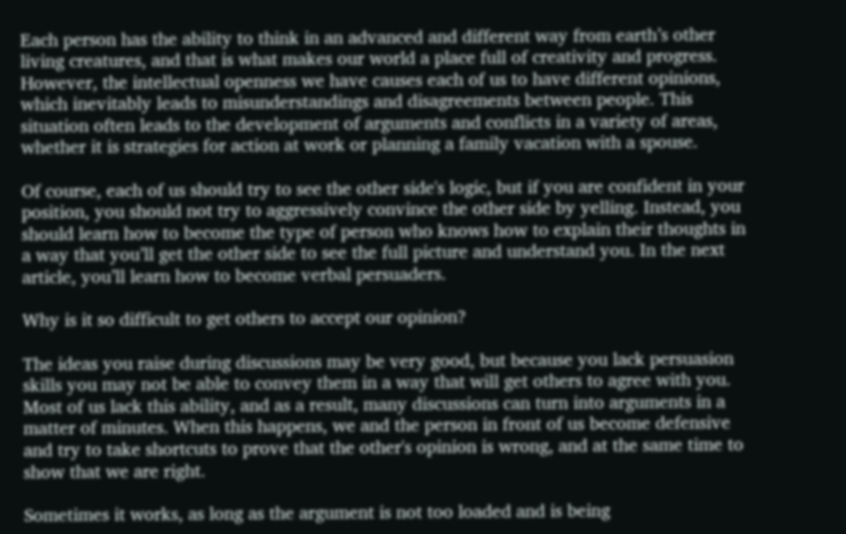Each person has the ability to think in an advanced and different way from earth’s other living creatures, and that is what makes our world a place full of creativity and progress. However, the intellectual openness we have causes each of us to have different opinions, which inevitably leads to misunderstandings and disagreements between people. This situation often leads to the development of arguments and conflicts in a variety of areas, whether it is strategies for action at work or planning a family vacation with a spouse.

Of course, each of us should try to see the other side's logic, but if you are confident in your position, you should not try to aggressively convince the other side by yelling. Instead, you should learn how to become the type of person who knows how to explain their thoughts in a way that you’ll get the other side to see the full picture and understand you. In the next article, you’ll learn how to become verbal persuaders.

Why is it so difficult to get others to accept our opinion?

The ideas you raise during discussions may be very good, but because you lack persuasion skills you may not be able to convey them in a way that will get others to agree with you. Most of us lack this ability, and as a result, many discussions can turn into arguments in a matter of minutes. When this happens, we and the person in front of us become defensive and try to take shortcuts to prove that the other's opinion is wrong, and at the same time to show that we are right.

Sometimes it works, as long as the argument is not too loaded and is being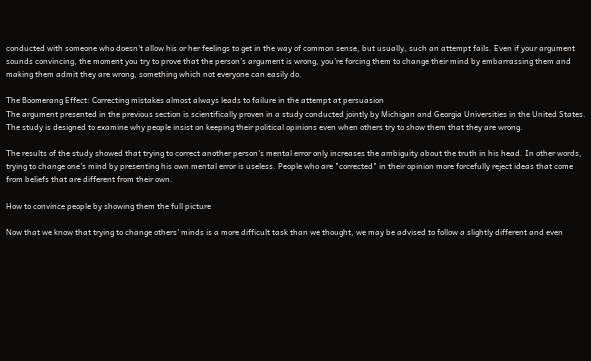conducted with someone who doesn’t allow his or her feelings to get in the way of common sense, but usually, such an attempt fails. Even if your argument sounds convincing, the moment you try to prove that the person's argument is wrong, you’re forcing them to change their mind by embarrassing them and making them admit they are wrong, something which not everyone can easily do.

The Boomerang Effect: Correcting mistakes almost always leads to failure in the attempt at persuasion
The argument presented in the previous section is scientifically proven in a study conducted jointly by Michigan and Georgia Universities in the United States. The study is designed to examine why people insist on keeping their political opinions even when others try to show them that they are wrong.

The results of the study showed that trying to correct another person's mental error only increases the ambiguity about the truth in his head. In other words, trying to change one's mind by presenting his own mental error is useless. People who are "corrected" in their opinion more forcefully reject ideas that come from beliefs that are different from their own.

How to convince people by showing them the full picture

Now that we know that trying to change others' minds is a more difficult task than we thought, we may be advised to follow a slightly different and even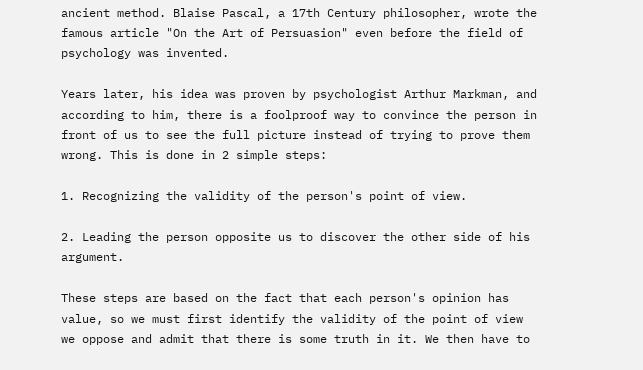ancient method. Blaise Pascal, a 17th Century philosopher, wrote the famous article "On the Art of Persuasion" even before the field of psychology was invented.

Years later, his idea was proven by psychologist Arthur Markman, and according to him, there is a foolproof way to convince the person in front of us to see the full picture instead of trying to prove them wrong. This is done in 2 simple steps:

1. Recognizing the validity of the person's point of view.

2. Leading the person opposite us to discover the other side of his argument.

These steps are based on the fact that each person's opinion has value, so we must first identify the validity of the point of view we oppose and admit that there is some truth in it. We then have to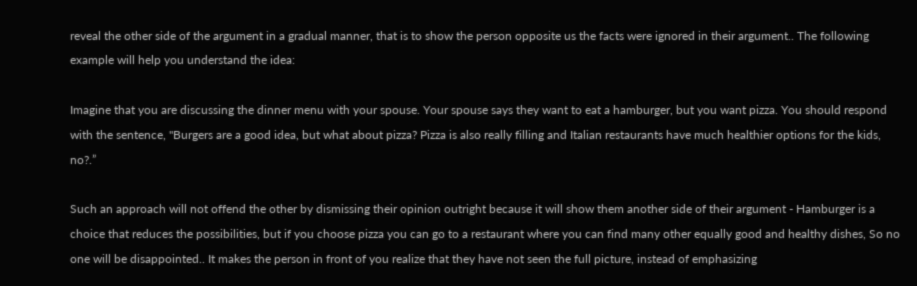reveal the other side of the argument in a gradual manner, that is to show the person opposite us the facts were ignored in their argument.. The following example will help you understand the idea:

Imagine that you are discussing the dinner menu with your spouse. Your spouse says they want to eat a hamburger, but you want pizza. You should respond with the sentence, "Burgers are a good idea, but what about pizza? Pizza is also really filling and Italian restaurants have much healthier options for the kids, no?.”

Such an approach will not offend the other by dismissing their opinion outright because it will show them another side of their argument - Hamburger is a choice that reduces the possibilities, but if you choose pizza you can go to a restaurant where you can find many other equally good and healthy dishes, So no one will be disappointed.. It makes the person in front of you realize that they have not seen the full picture, instead of emphasizing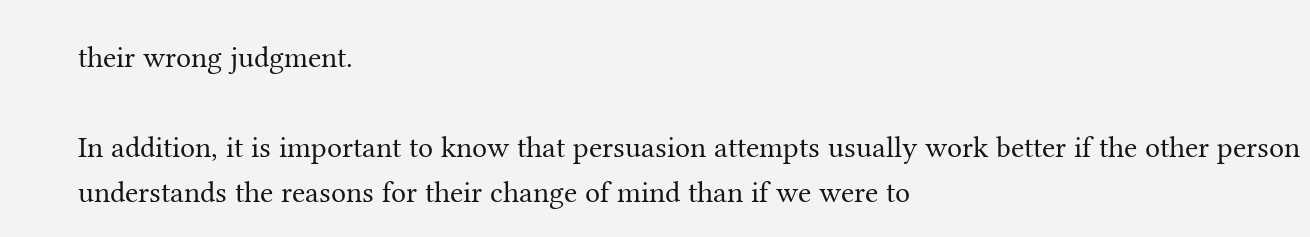their wrong judgment.

In addition, it is important to know that persuasion attempts usually work better if the other person understands the reasons for their change of mind than if we were to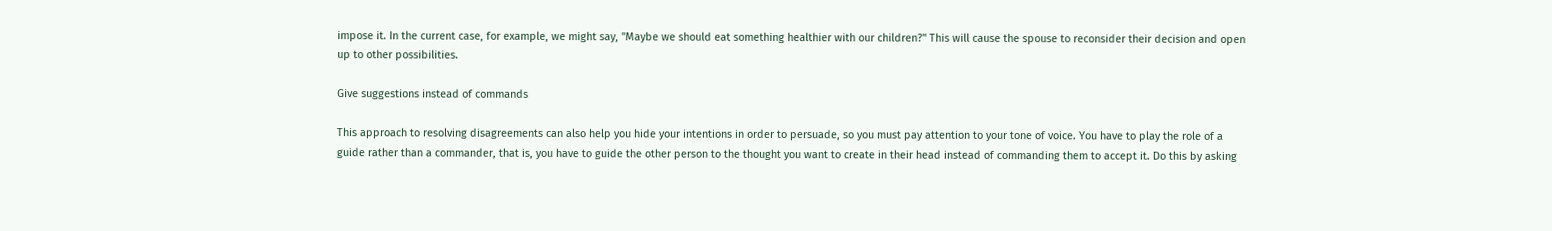impose it. In the current case, for example, we might say, "Maybe we should eat something healthier with our children?" This will cause the spouse to reconsider their decision and open up to other possibilities.

Give suggestions instead of commands

This approach to resolving disagreements can also help you hide your intentions in order to persuade, so you must pay attention to your tone of voice. You have to play the role of a guide rather than a commander, that is, you have to guide the other person to the thought you want to create in their head instead of commanding them to accept it. Do this by asking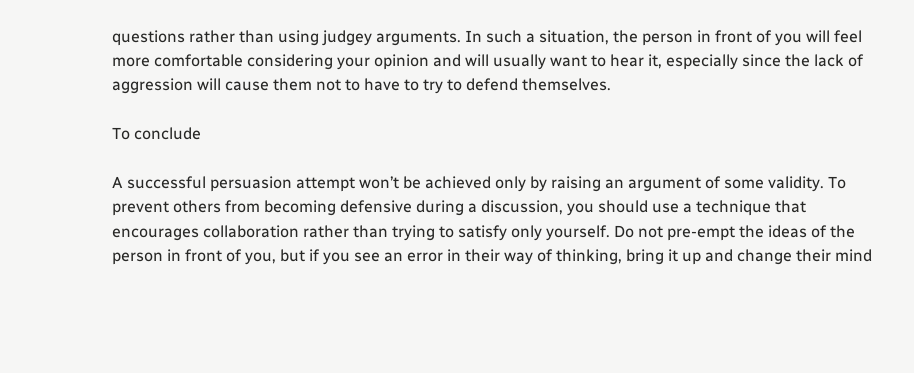questions rather than using judgey arguments. In such a situation, the person in front of you will feel more comfortable considering your opinion and will usually want to hear it, especially since the lack of aggression will cause them not to have to try to defend themselves.

To conclude

A successful persuasion attempt won’t be achieved only by raising an argument of some validity. To prevent others from becoming defensive during a discussion, you should use a technique that encourages collaboration rather than trying to satisfy only yourself. Do not pre-empt the ideas of the person in front of you, but if you see an error in their way of thinking, bring it up and change their mind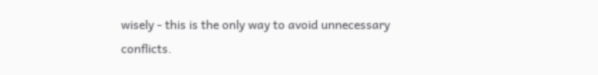wisely - this is the only way to avoid unnecessary conflicts.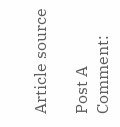Article source

Post A Comment: